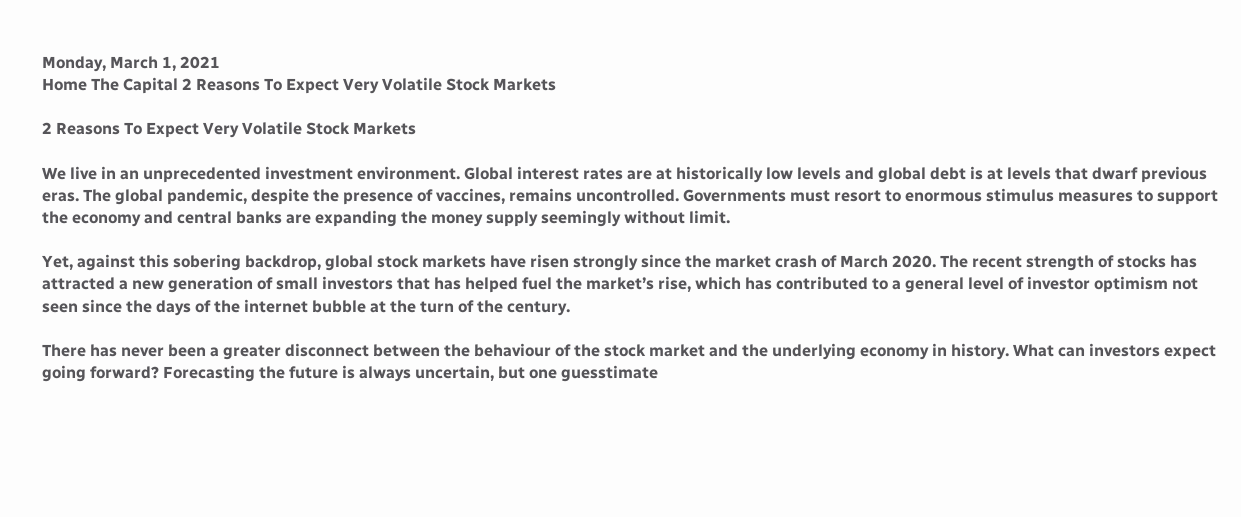Monday, March 1, 2021
Home The Capital 2 Reasons To Expect Very Volatile Stock Markets

2 Reasons To Expect Very Volatile Stock Markets

We live in an unprecedented investment environment. Global interest rates are at historically low levels and global debt is at levels that dwarf previous eras. The global pandemic, despite the presence of vaccines, remains uncontrolled. Governments must resort to enormous stimulus measures to support the economy and central banks are expanding the money supply seemingly without limit.

Yet, against this sobering backdrop, global stock markets have risen strongly since the market crash of March 2020. The recent strength of stocks has attracted a new generation of small investors that has helped fuel the market’s rise, which has contributed to a general level of investor optimism not seen since the days of the internet bubble at the turn of the century.

There has never been a greater disconnect between the behaviour of the stock market and the underlying economy in history. What can investors expect going forward? Forecasting the future is always uncertain, but one guesstimate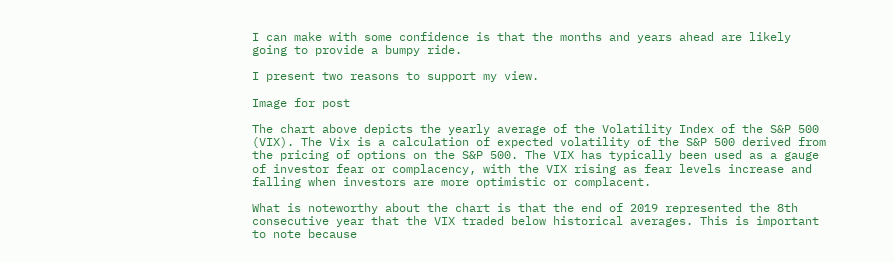I can make with some confidence is that the months and years ahead are likely going to provide a bumpy ride.

I present two reasons to support my view.

Image for post

The chart above depicts the yearly average of the Volatility Index of the S&P 500 (VIX). The Vix is a calculation of expected volatility of the S&P 500 derived from the pricing of options on the S&P 500. The VIX has typically been used as a gauge of investor fear or complacency, with the VIX rising as fear levels increase and falling when investors are more optimistic or complacent.

What is noteworthy about the chart is that the end of 2019 represented the 8th consecutive year that the VIX traded below historical averages. This is important to note because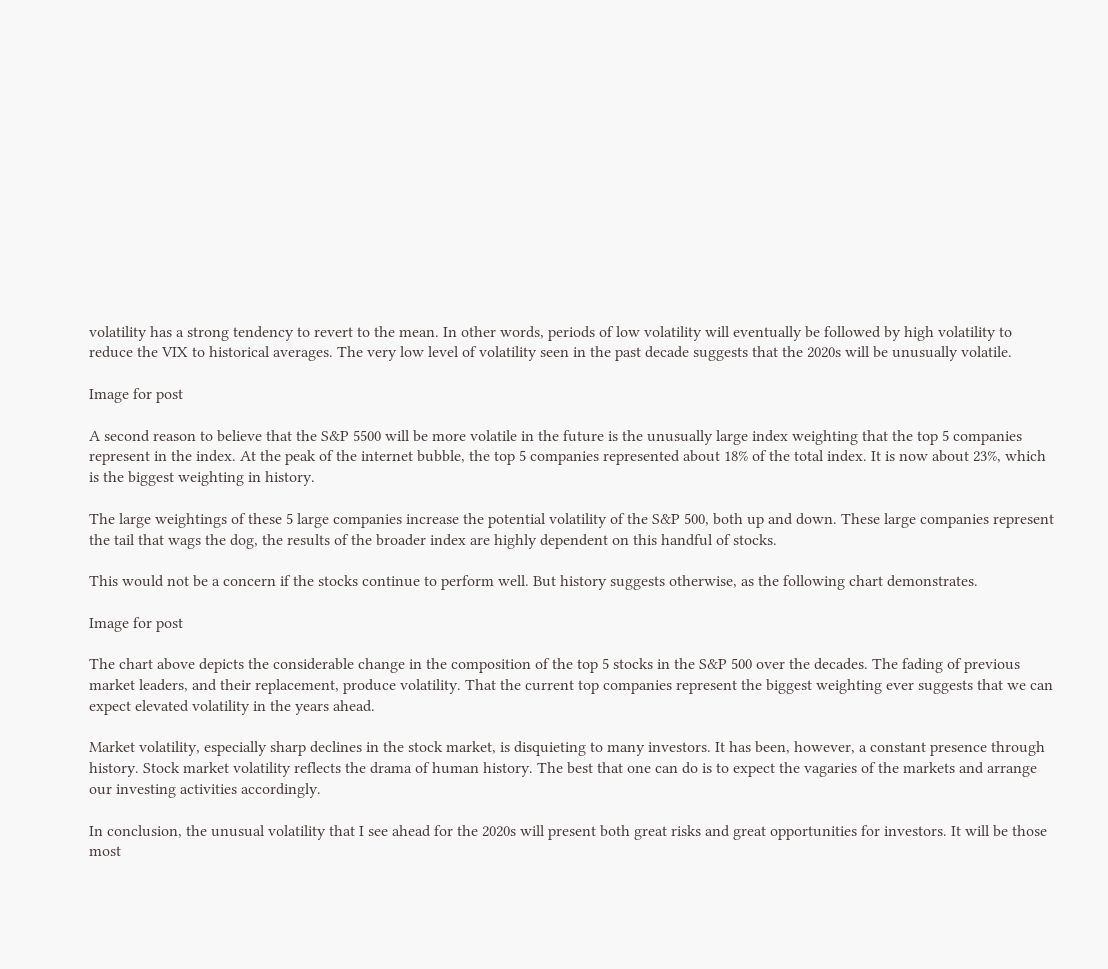volatility has a strong tendency to revert to the mean. In other words, periods of low volatility will eventually be followed by high volatility to reduce the VIX to historical averages. The very low level of volatility seen in the past decade suggests that the 2020s will be unusually volatile.

Image for post

A second reason to believe that the S&P 5500 will be more volatile in the future is the unusually large index weighting that the top 5 companies represent in the index. At the peak of the internet bubble, the top 5 companies represented about 18% of the total index. It is now about 23%, which is the biggest weighting in history.

The large weightings of these 5 large companies increase the potential volatility of the S&P 500, both up and down. These large companies represent the tail that wags the dog, the results of the broader index are highly dependent on this handful of stocks.

This would not be a concern if the stocks continue to perform well. But history suggests otherwise, as the following chart demonstrates.

Image for post

The chart above depicts the considerable change in the composition of the top 5 stocks in the S&P 500 over the decades. The fading of previous market leaders, and their replacement, produce volatility. That the current top companies represent the biggest weighting ever suggests that we can expect elevated volatility in the years ahead.

Market volatility, especially sharp declines in the stock market, is disquieting to many investors. It has been, however, a constant presence through history. Stock market volatility reflects the drama of human history. The best that one can do is to expect the vagaries of the markets and arrange our investing activities accordingly.

In conclusion, the unusual volatility that I see ahead for the 2020s will present both great risks and great opportunities for investors. It will be those most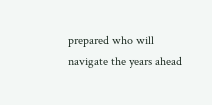prepared who will navigate the years ahead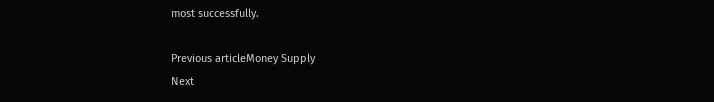most successfully.

Previous articleMoney Supply
Next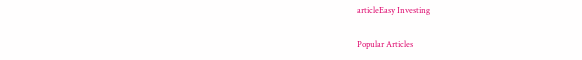articleEasy Investing

Popular Articles